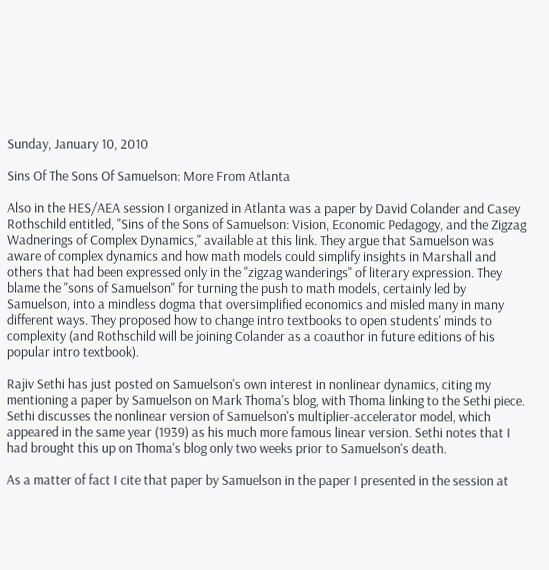Sunday, January 10, 2010

Sins Of The Sons Of Samuelson: More From Atlanta

Also in the HES/AEA session I organized in Atlanta was a paper by David Colander and Casey Rothschild entitled, "Sins of the Sons of Samuelson: Vision, Economic Pedagogy, and the Zigzag Wadnerings of Complex Dynamics," available at this link. They argue that Samuelson was aware of complex dynamics and how math models could simplify insights in Marshall and others that had been expressed only in the "zigzag wanderings" of literary expression. They blame the "sons of Samuelson" for turning the push to math models, certainly led by Samuelson, into a mindless dogma that oversimplified economics and misled many in many different ways. They proposed how to change intro textbooks to open students' minds to complexity (and Rothschild will be joining Colander as a coauthor in future editions of his popular intro textbook).

Rajiv Sethi has just posted on Samuelson's own interest in nonlinear dynamics, citing my mentioning a paper by Samuelson on Mark Thoma's blog, with Thoma linking to the Sethi piece. Sethi discusses the nonlinear version of Samuelson's multiplier-accelerator model, which appeared in the same year (1939) as his much more famous linear version. Sethi notes that I had brought this up on Thoma's blog only two weeks prior to Samuelson's death.

As a matter of fact I cite that paper by Samuelson in the paper I presented in the session at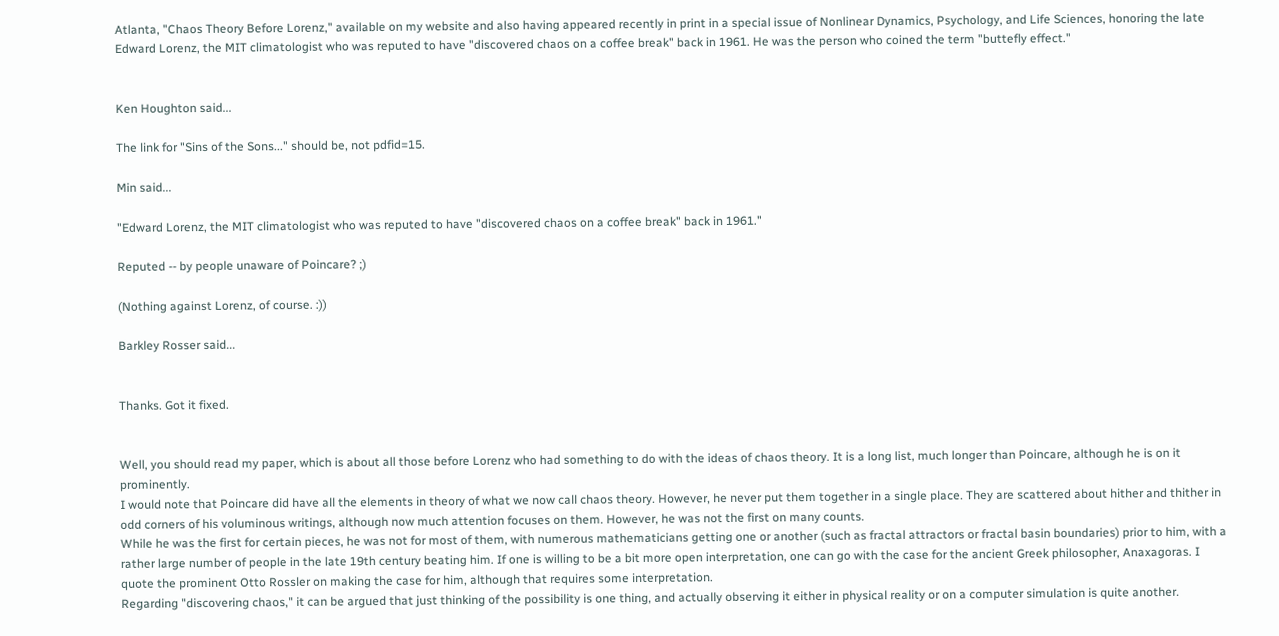Atlanta, "Chaos Theory Before Lorenz," available on my website and also having appeared recently in print in a special issue of Nonlinear Dynamics, Psychology, and Life Sciences, honoring the late Edward Lorenz, the MIT climatologist who was reputed to have "discovered chaos on a coffee break" back in 1961. He was the person who coined the term "buttefly effect."


Ken Houghton said...

The link for "Sins of the Sons..." should be, not pdfid=15.

Min said...

"Edward Lorenz, the MIT climatologist who was reputed to have "discovered chaos on a coffee break" back in 1961."

Reputed -- by people unaware of Poincare? ;)

(Nothing against Lorenz, of course. :))

Barkley Rosser said...


Thanks. Got it fixed.


Well, you should read my paper, which is about all those before Lorenz who had something to do with the ideas of chaos theory. It is a long list, much longer than Poincare, although he is on it prominently.
I would note that Poincare did have all the elements in theory of what we now call chaos theory. However, he never put them together in a single place. They are scattered about hither and thither in odd corners of his voluminous writings, although now much attention focuses on them. However, he was not the first on many counts.
While he was the first for certain pieces, he was not for most of them, with numerous mathematicians getting one or another (such as fractal attractors or fractal basin boundaries) prior to him, with a rather large number of people in the late 19th century beating him. If one is willing to be a bit more open interpretation, one can go with the case for the ancient Greek philosopher, Anaxagoras. I quote the prominent Otto Rossler on making the case for him, although that requires some interpretation.
Regarding "discovering chaos," it can be argued that just thinking of the possibility is one thing, and actually observing it either in physical reality or on a computer simulation is quite another.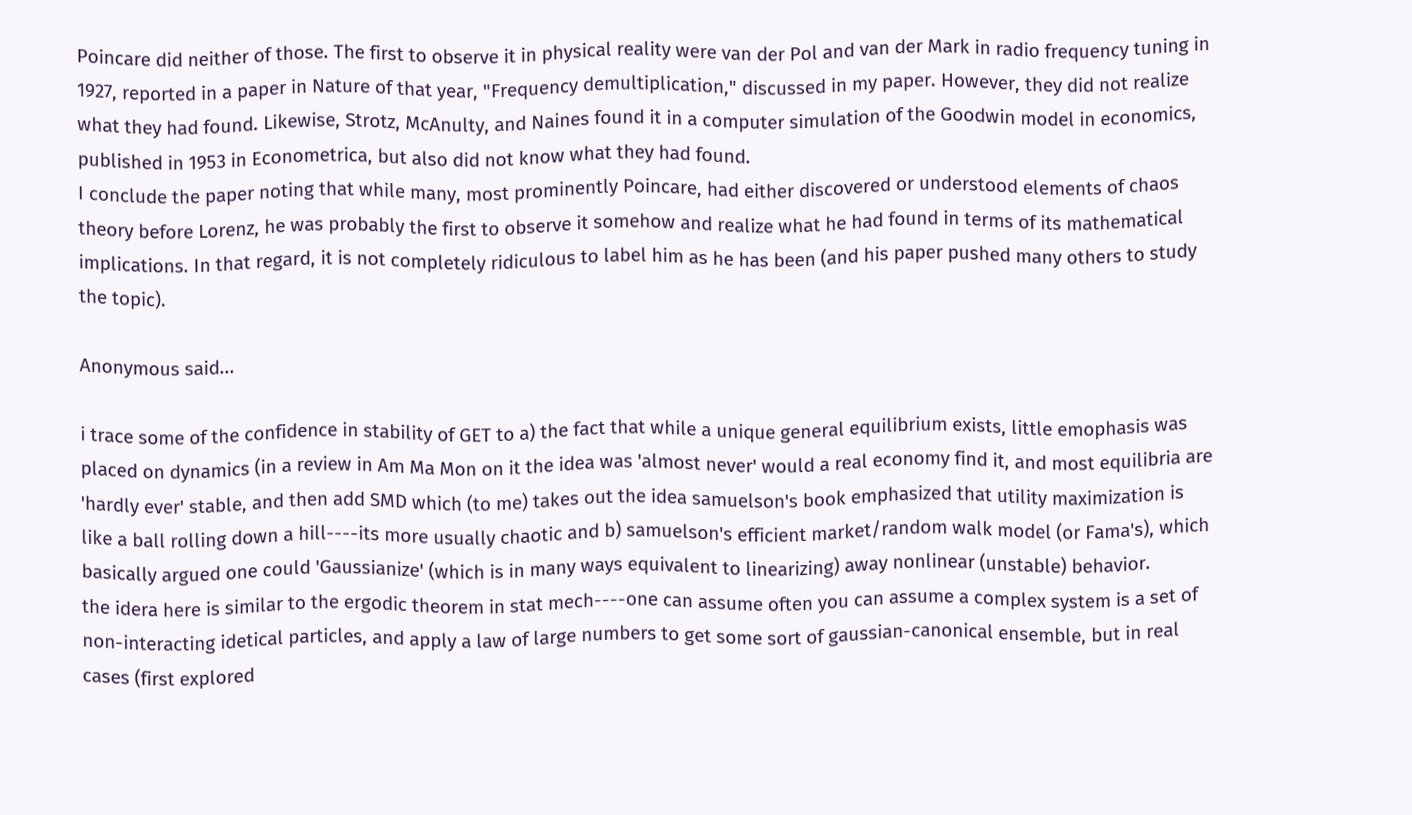Poincare did neither of those. The first to observe it in physical reality were van der Pol and van der Mark in radio frequency tuning in 1927, reported in a paper in Nature of that year, "Frequency demultiplication," discussed in my paper. However, they did not realize what they had found. Likewise, Strotz, McAnulty, and Naines found it in a computer simulation of the Goodwin model in economics, published in 1953 in Econometrica, but also did not know what they had found.
I conclude the paper noting that while many, most prominently Poincare, had either discovered or understood elements of chaos theory before Lorenz, he was probably the first to observe it somehow and realize what he had found in terms of its mathematical implications. In that regard, it is not completely ridiculous to label him as he has been (and his paper pushed many others to study the topic).

Anonymous said...

i trace some of the confidence in stability of GET to a) the fact that while a unique general equilibrium exists, little emophasis was placed on dynamics (in a review in Am Ma Mon on it the idea was 'almost never' would a real economy find it, and most equilibria are 'hardly ever' stable, and then add SMD which (to me) takes out the idea samuelson's book emphasized that utility maximization is like a ball rolling down a hill----its more usually chaotic and b) samuelson's efficient market/random walk model (or Fama's), which basically argued one could 'Gaussianize' (which is in many ways equivalent to linearizing) away nonlinear (unstable) behavior.
the idera here is similar to the ergodic theorem in stat mech----one can assume often you can assume a complex system is a set of non-interacting idetical particles, and apply a law of large numbers to get some sort of gaussian-canonical ensemble, but in real cases (first explored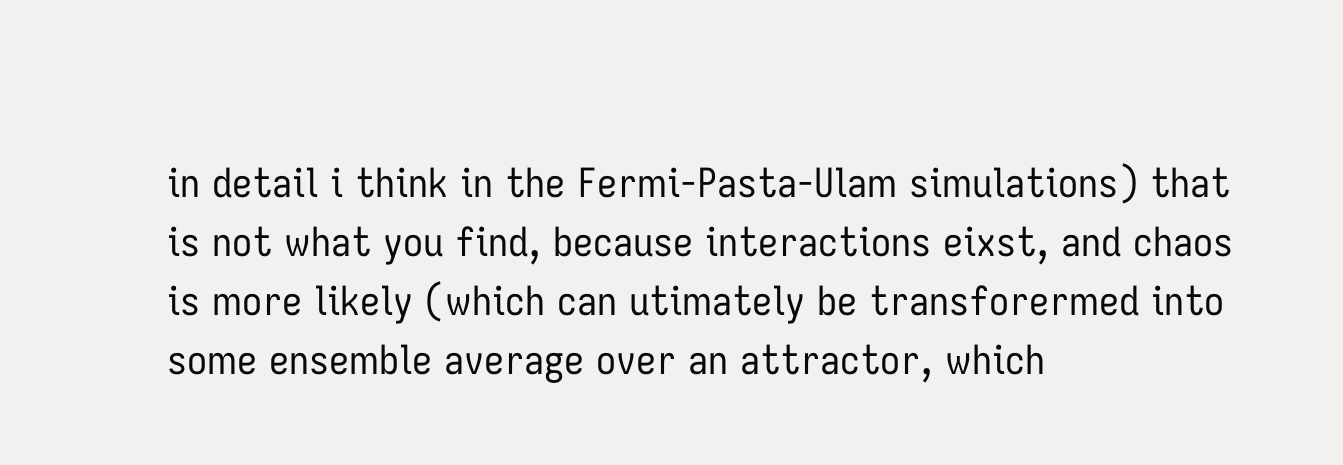in detail i think in the Fermi-Pasta-Ulam simulations) that is not what you find, because interactions eixst, and chaos is more likely (which can utimately be transforermed into some ensemble average over an attractor, which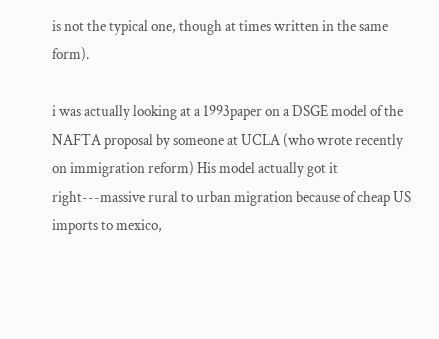is not the typical one, though at times written in the same form).

i was actually looking at a 1993paper on a DSGE model of the NAFTA proposal by someone at UCLA (who wrote recently on immigration reform) His model actually got it right---massive rural to urban migration because of cheap US imports to mexico,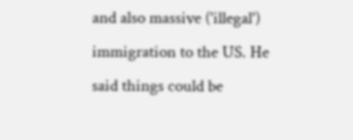and also massive ('illegal') immigration to the US. He said things could be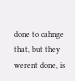done to cahnge that, but they werent done, is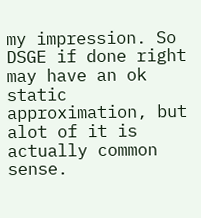my impression. So DSGE if done right may have an ok static approximation, but alot of it is actually common sense.